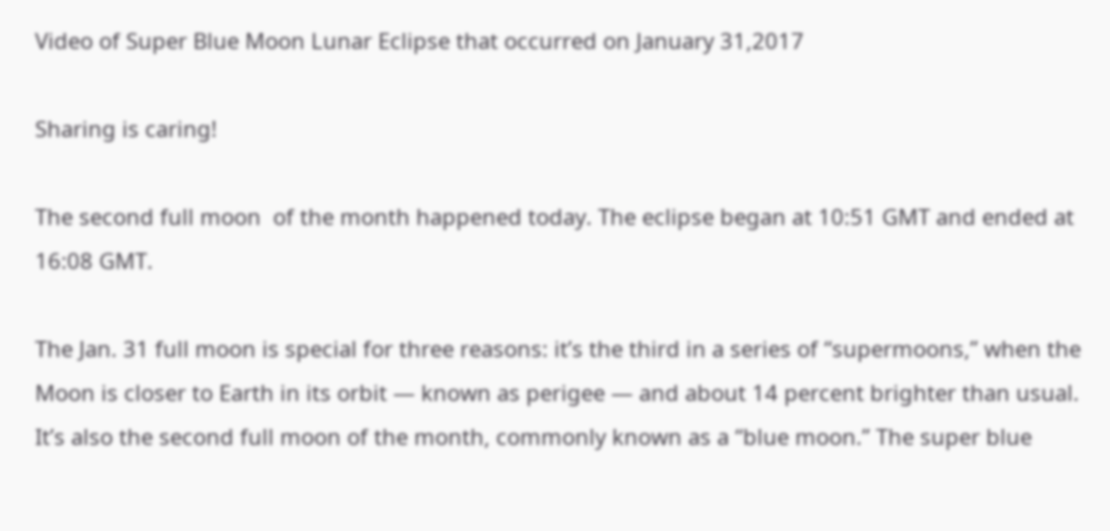Video of Super Blue Moon Lunar Eclipse that occurred on January 31,2017

Sharing is caring!

The second full moon  of the month happened today. The eclipse began at 10:51 GMT and ended at 16:08 GMT.

The Jan. 31 full moon is special for three reasons: it’s the third in a series of “supermoons,” when the Moon is closer to Earth in its orbit — known as perigee — and about 14 percent brighter than usual. It’s also the second full moon of the month, commonly known as a “blue moon.” The super blue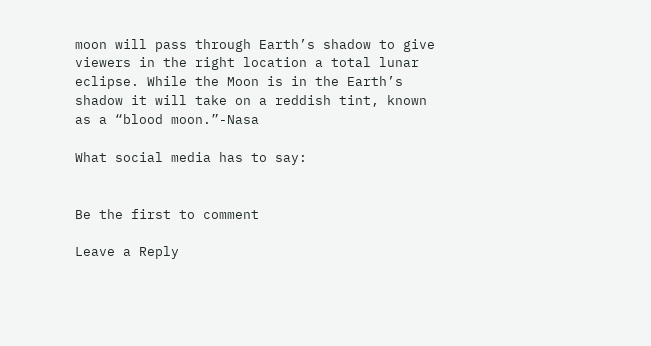moon will pass through Earth’s shadow to give viewers in the right location a total lunar eclipse. While the Moon is in the Earth’s shadow it will take on a reddish tint, known as a “blood moon.”-Nasa

What social media has to say:


Be the first to comment

Leave a Reply